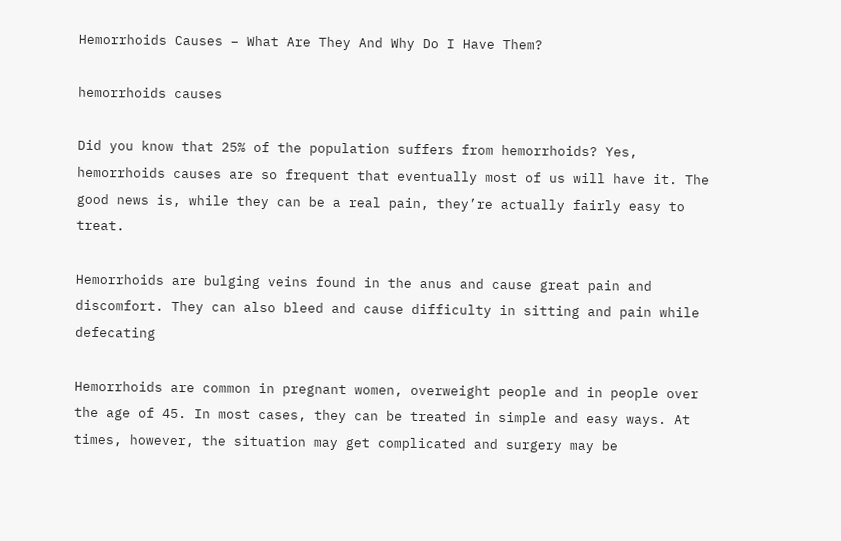Hemorrhoids Causes – What Are They And Why Do I Have Them?

hemorrhoids causes

Did you know that 25% of the population suffers from hemorrhoids? Yes, hemorrhoids causes are so frequent that eventually most of us will have it. The good news is, while they can be a real pain, they’re actually fairly easy to treat.

Hemorrhoids are bulging veins found in the anus and cause great pain and discomfort. They can also bleed and cause difficulty in sitting and pain while defecating

Hemorrhoids are common in pregnant women, overweight people and in people over the age of 45. In most cases, they can be treated in simple and easy ways. At times, however, the situation may get complicated and surgery may be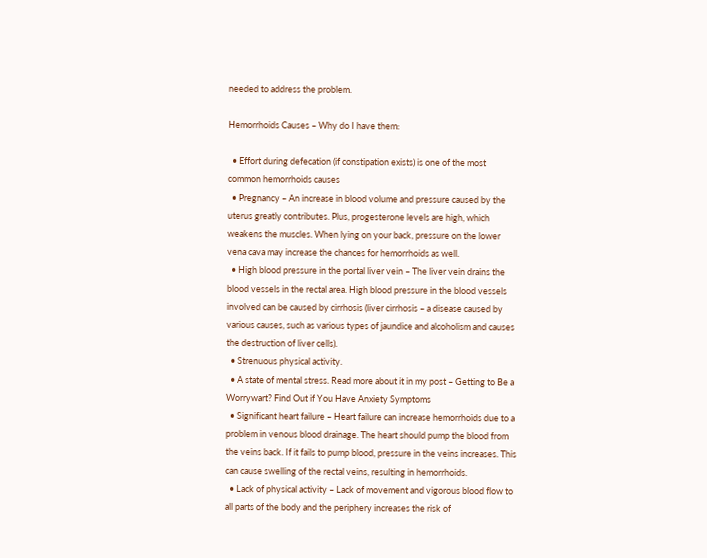needed to address the problem.

Hemorrhoids Causes – Why do I have them:

  • Effort during defecation (if constipation exists) is one of the most common hemorrhoids causes
  • Pregnancy – An increase in blood volume and pressure caused by the uterus greatly contributes. Plus, progesterone levels are high, which weakens the muscles. When lying on your back, pressure on the lower vena cava may increase the chances for hemorrhoids as well.
  • High blood pressure in the portal liver vein – The liver vein drains the blood vessels in the rectal area. High blood pressure in the blood vessels involved can be caused by cirrhosis (liver cirrhosis – a disease caused by various causes, such as various types of jaundice and alcoholism and causes the destruction of liver cells).
  • Strenuous physical activity.
  • A state of mental stress. Read more about it in my post – Getting to Be a Worrywart? Find Out if You Have Anxiety Symptoms
  • Significant heart failure – Heart failure can increase hemorrhoids due to a problem in venous blood drainage. The heart should pump the blood from the veins back. If it fails to pump blood, pressure in the veins increases. This can cause swelling of the rectal veins, resulting in hemorrhoids.
  • Lack of physical activity – Lack of movement and vigorous blood flow to all parts of the body and the periphery increases the risk of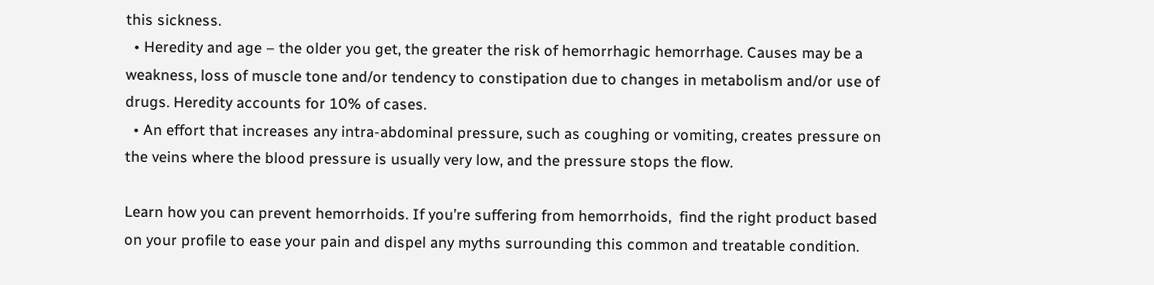this sickness.
  • Heredity and age – the older you get, the greater the risk of hemorrhagic hemorrhage. Causes may be a weakness, loss of muscle tone and/or tendency to constipation due to changes in metabolism and/or use of drugs. Heredity accounts for 10% of cases.
  • An effort that increases any intra-abdominal pressure, such as coughing or vomiting, creates pressure on the veins where the blood pressure is usually very low, and the pressure stops the flow.

Learn how you can prevent hemorrhoids. If you’re suffering from hemorrhoids,  find the right product based on your profile to ease your pain and dispel any myths surrounding this common and treatable condition.